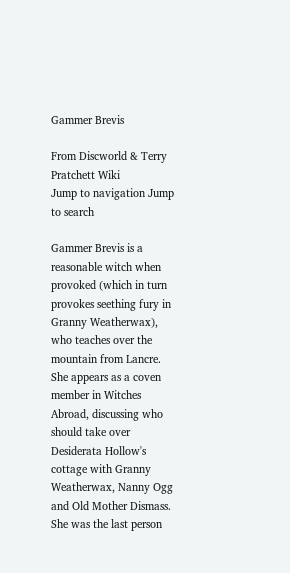Gammer Brevis

From Discworld & Terry Pratchett Wiki
Jump to navigation Jump to search

Gammer Brevis is a reasonable witch when provoked (which in turn provokes seething fury in Granny Weatherwax), who teaches over the mountain from Lancre. She appears as a coven member in Witches Abroad, discussing who should take over Desiderata Hollow's cottage with Granny Weatherwax, Nanny Ogg and Old Mother Dismass. She was the last person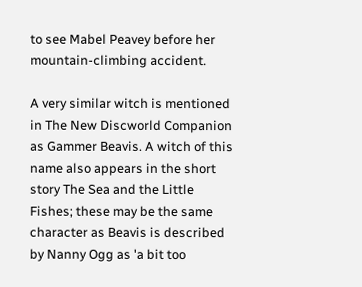to see Mabel Peavey before her mountain-climbing accident.

A very similar witch is mentioned in The New Discworld Companion as Gammer Beavis. A witch of this name also appears in the short story The Sea and the Little Fishes; these may be the same character as Beavis is described by Nanny Ogg as 'a bit too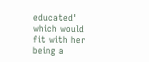educated' which would fit with her being a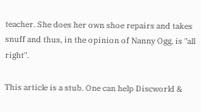teacher. She does her own shoe repairs and takes snuff and thus, in the opinion of Nanny Ogg, is "all right".

This article is a stub. One can help Discworld &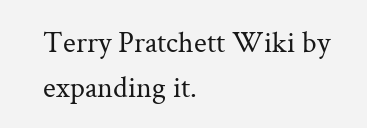Terry Pratchett Wiki by expanding it.